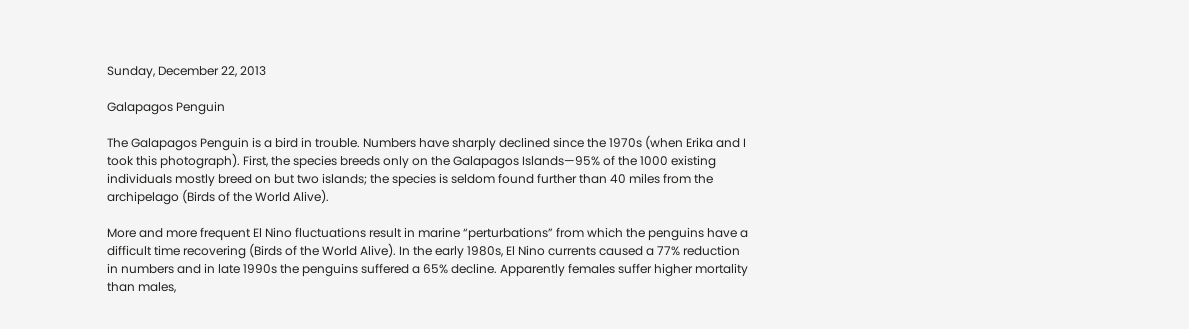Sunday, December 22, 2013

Galapagos Penguin

The Galapagos Penguin is a bird in trouble. Numbers have sharply declined since the 1970s (when Erika and I took this photograph). First, the species breeds only on the Galapagos Islands—95% of the 1000 existing individuals mostly breed on but two islands; the species is seldom found further than 40 miles from the archipelago (Birds of the World Alive).

More and more frequent El Nino fluctuations result in marine “perturbations” from which the penguins have a difficult time recovering (Birds of the World Alive). In the early 1980s, El Nino currents caused a 77% reduction in numbers and in late 1990s the penguins suffered a 65% decline. Apparently females suffer higher mortality than males,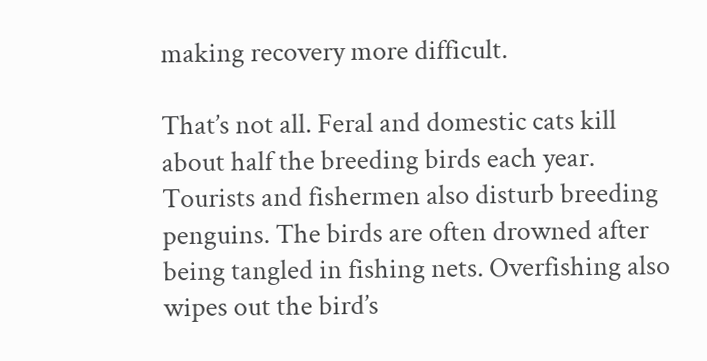making recovery more difficult.

That’s not all. Feral and domestic cats kill about half the breeding birds each year. Tourists and fishermen also disturb breeding penguins. The birds are often drowned after being tangled in fishing nets. Overfishing also wipes out the bird’s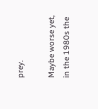prey.

Maybe worse yet, in the 1980s the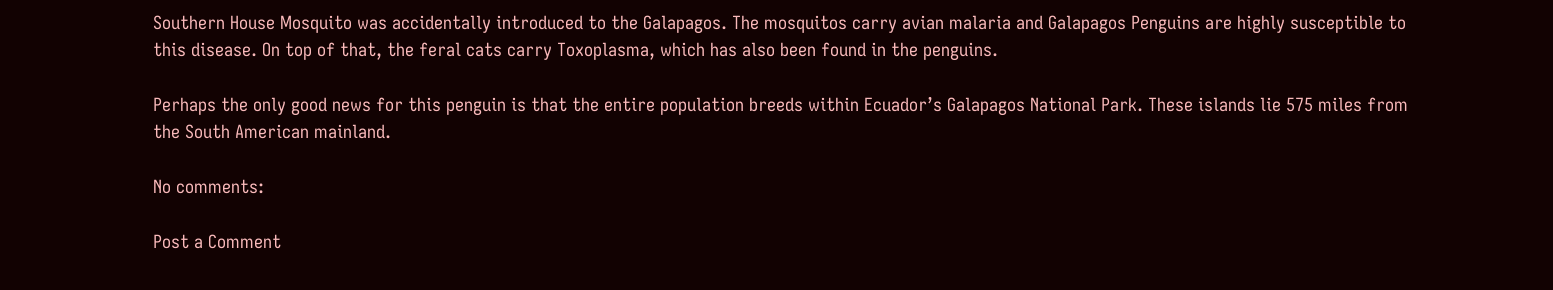Southern House Mosquito was accidentally introduced to the Galapagos. The mosquitos carry avian malaria and Galapagos Penguins are highly susceptible to this disease. On top of that, the feral cats carry Toxoplasma, which has also been found in the penguins.

Perhaps the only good news for this penguin is that the entire population breeds within Ecuador’s Galapagos National Park. These islands lie 575 miles from the South American mainland.

No comments:

Post a Comment